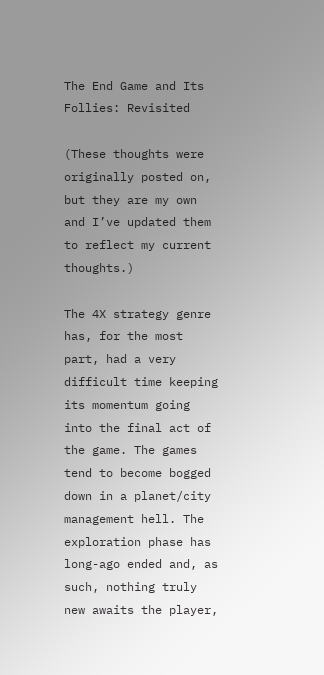The End Game and Its Follies: Revisited

(These thoughts were originally posted on, but they are my own and I’ve updated them to reflect my current thoughts.)

The 4X strategy genre has, for the most part, had a very difficult time keeping its momentum going into the final act of the game. The games tend to become bogged down in a planet/city management hell. The exploration phase has long-ago ended and, as such, nothing truly new awaits the player,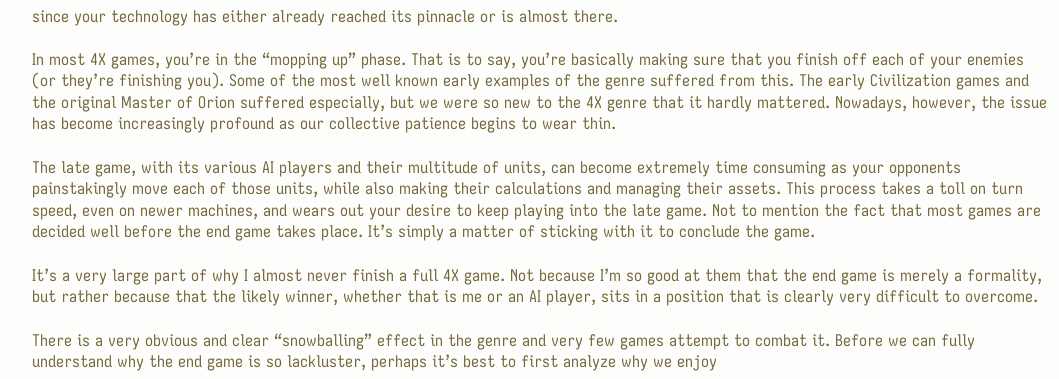since your technology has either already reached its pinnacle or is almost there.

In most 4X games, you’re in the “mopping up” phase. That is to say, you’re basically making sure that you finish off each of your enemies (or they’re finishing you). Some of the most well known early examples of the genre suffered from this. The early Civilization games and the original Master of Orion suffered especially, but we were so new to the 4X genre that it hardly mattered. Nowadays, however, the issue has become increasingly profound as our collective patience begins to wear thin.

The late game, with its various AI players and their multitude of units, can become extremely time consuming as your opponents painstakingly move each of those units, while also making their calculations and managing their assets. This process takes a toll on turn speed, even on newer machines, and wears out your desire to keep playing into the late game. Not to mention the fact that most games are decided well before the end game takes place. It’s simply a matter of sticking with it to conclude the game.

It’s a very large part of why I almost never finish a full 4X game. Not because I’m so good at them that the end game is merely a formality, but rather because that the likely winner, whether that is me or an AI player, sits in a position that is clearly very difficult to overcome.

There is a very obvious and clear “snowballing” effect in the genre and very few games attempt to combat it. Before we can fully understand why the end game is so lackluster, perhaps it’s best to first analyze why we enjoy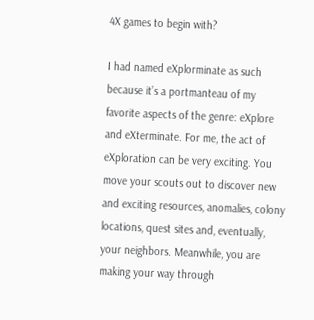4X games to begin with?

I had named eXplorminate as such because it’s a portmanteau of my favorite aspects of the genre: eXplore and eXterminate. For me, the act of eXploration can be very exciting. You move your scouts out to discover new and exciting resources, anomalies, colony locations, quest sites and, eventually, your neighbors. Meanwhile, you are making your way through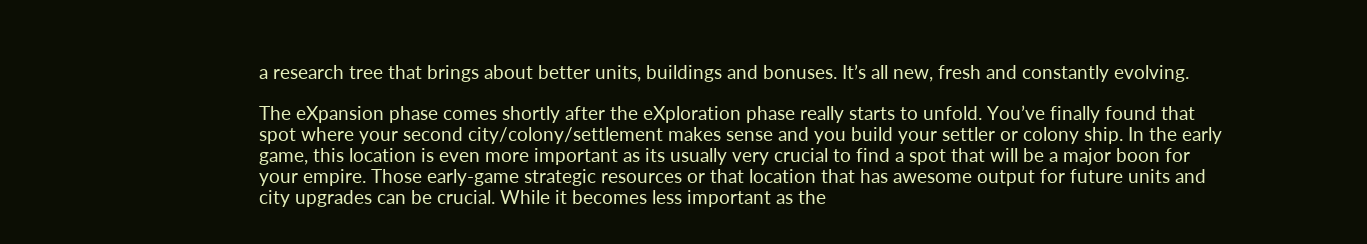a research tree that brings about better units, buildings and bonuses. It’s all new, fresh and constantly evolving.

The eXpansion phase comes shortly after the eXploration phase really starts to unfold. You’ve finally found that spot where your second city/colony/settlement makes sense and you build your settler or colony ship. In the early game, this location is even more important as its usually very crucial to find a spot that will be a major boon for your empire. Those early-game strategic resources or that location that has awesome output for future units and city upgrades can be crucial. While it becomes less important as the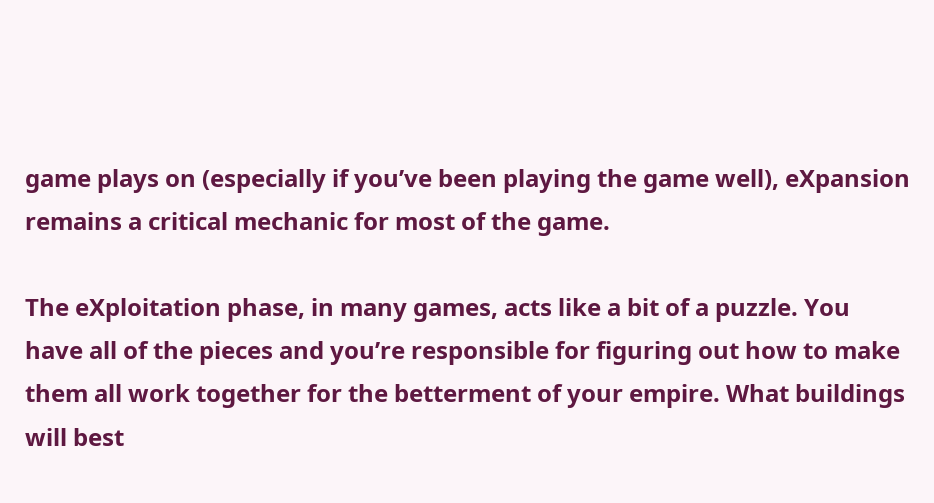game plays on (especially if you’ve been playing the game well), eXpansion remains a critical mechanic for most of the game.

The eXploitation phase, in many games, acts like a bit of a puzzle. You have all of the pieces and you’re responsible for figuring out how to make them all work together for the betterment of your empire. What buildings will best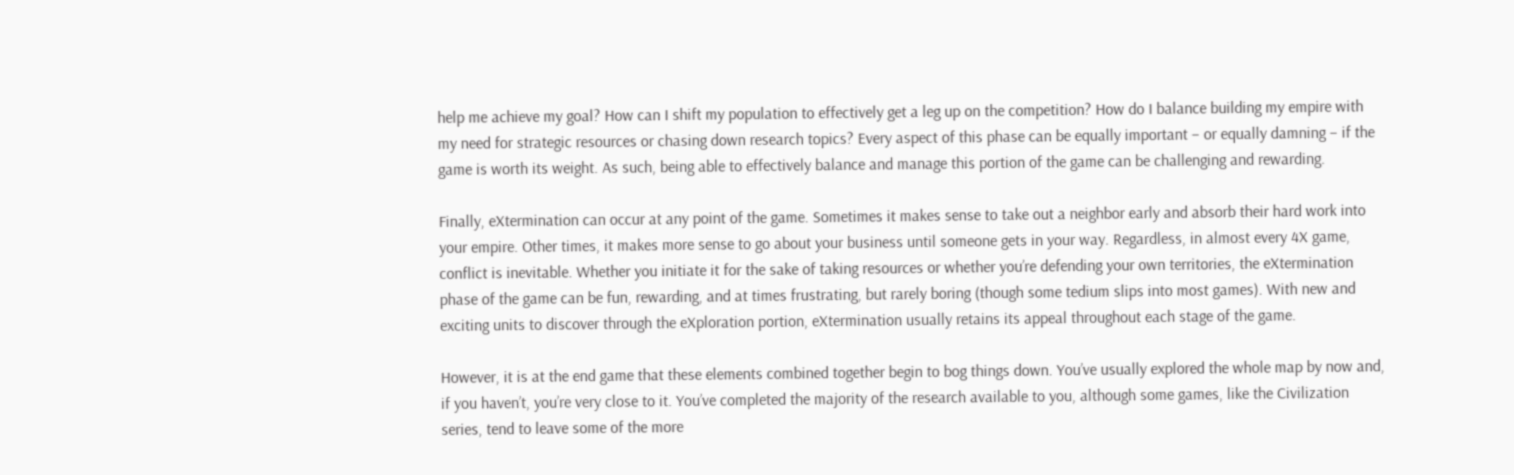help me achieve my goal? How can I shift my population to effectively get a leg up on the competition? How do I balance building my empire with my need for strategic resources or chasing down research topics? Every aspect of this phase can be equally important – or equally damning – if the game is worth its weight. As such, being able to effectively balance and manage this portion of the game can be challenging and rewarding.

Finally, eXtermination can occur at any point of the game. Sometimes it makes sense to take out a neighbor early and absorb their hard work into your empire. Other times, it makes more sense to go about your business until someone gets in your way. Regardless, in almost every 4X game, conflict is inevitable. Whether you initiate it for the sake of taking resources or whether you’re defending your own territories, the eXtermination phase of the game can be fun, rewarding, and at times frustrating, but rarely boring (though some tedium slips into most games). With new and exciting units to discover through the eXploration portion, eXtermination usually retains its appeal throughout each stage of the game.

However, it is at the end game that these elements combined together begin to bog things down. You’ve usually explored the whole map by now and, if you haven’t, you’re very close to it. You’ve completed the majority of the research available to you, although some games, like the Civilization series, tend to leave some of the more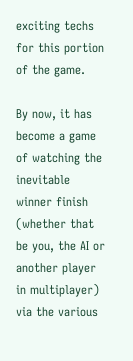exciting techs for this portion of the game.

By now, it has become a game of watching the inevitable winner finish (whether that be you, the AI or another player in multiplayer) via the various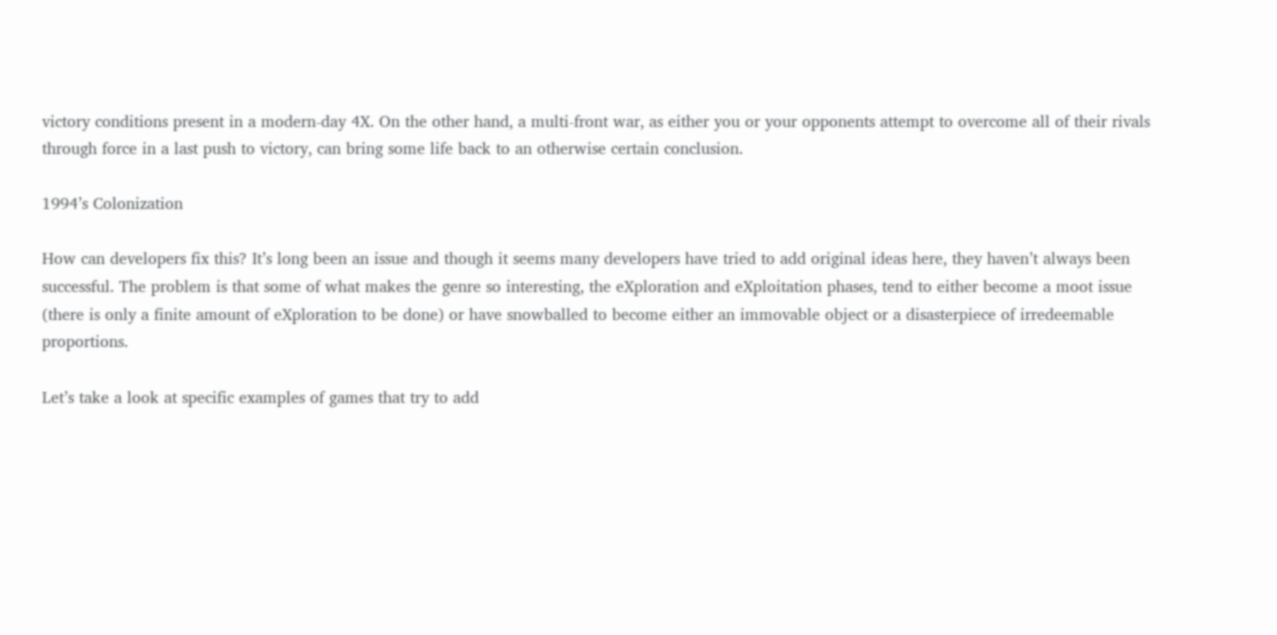victory conditions present in a modern-day 4X. On the other hand, a multi-front war, as either you or your opponents attempt to overcome all of their rivals through force in a last push to victory, can bring some life back to an otherwise certain conclusion.

1994’s Colonization

How can developers fix this? It’s long been an issue and though it seems many developers have tried to add original ideas here, they haven’t always been successful. The problem is that some of what makes the genre so interesting, the eXploration and eXploitation phases, tend to either become a moot issue (there is only a finite amount of eXploration to be done) or have snowballed to become either an immovable object or a disasterpiece of irredeemable proportions.

Let’s take a look at specific examples of games that try to add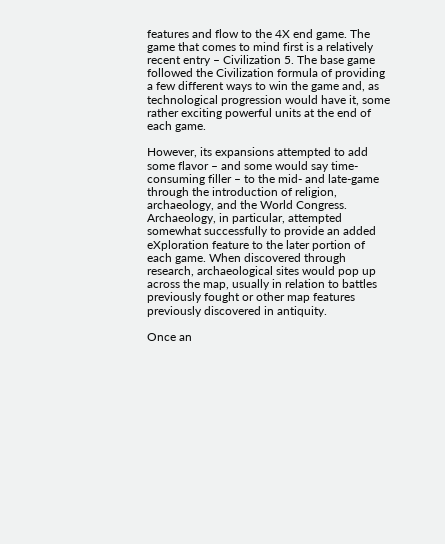features and flow to the 4X end game. The game that comes to mind first is a relatively recent entry – Civilization 5. The base game followed the Civilization formula of providing a few different ways to win the game and, as technological progression would have it, some rather exciting powerful units at the end of each game.

However, its expansions attempted to add some flavor – and some would say time-consuming filler – to the mid- and late-game through the introduction of religion, archaeology, and the World Congress. Archaeology, in particular, attempted somewhat successfully to provide an added eXploration feature to the later portion of each game. When discovered through research, archaeological sites would pop up across the map, usually in relation to battles previously fought or other map features previously discovered in antiquity.

Once an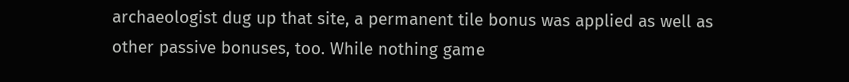archaeologist dug up that site, a permanent tile bonus was applied as well as other passive bonuses, too. While nothing game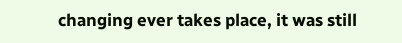changing ever takes place, it was still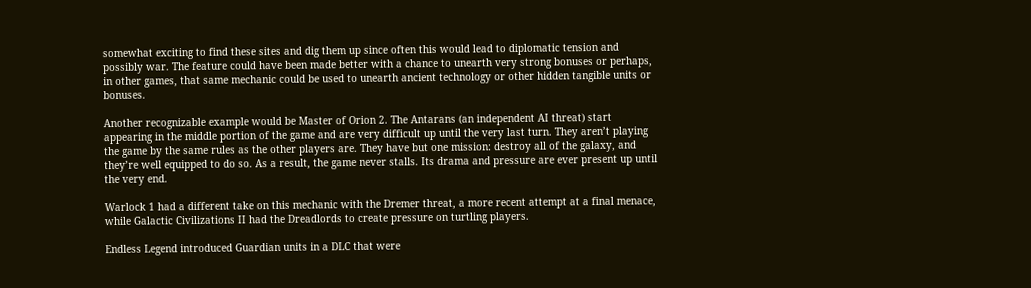somewhat exciting to find these sites and dig them up since often this would lead to diplomatic tension and possibly war. The feature could have been made better with a chance to unearth very strong bonuses or perhaps, in other games, that same mechanic could be used to unearth ancient technology or other hidden tangible units or bonuses.

Another recognizable example would be Master of Orion 2. The Antarans (an independent AI threat) start appearing in the middle portion of the game and are very difficult up until the very last turn. They aren’t playing the game by the same rules as the other players are. They have but one mission: destroy all of the galaxy, and they’re well equipped to do so. As a result, the game never stalls. Its drama and pressure are ever present up until the very end.

Warlock 1 had a different take on this mechanic with the Dremer threat, a more recent attempt at a final menace, while Galactic Civilizations II had the Dreadlords to create pressure on turtling players.

Endless Legend introduced Guardian units in a DLC that were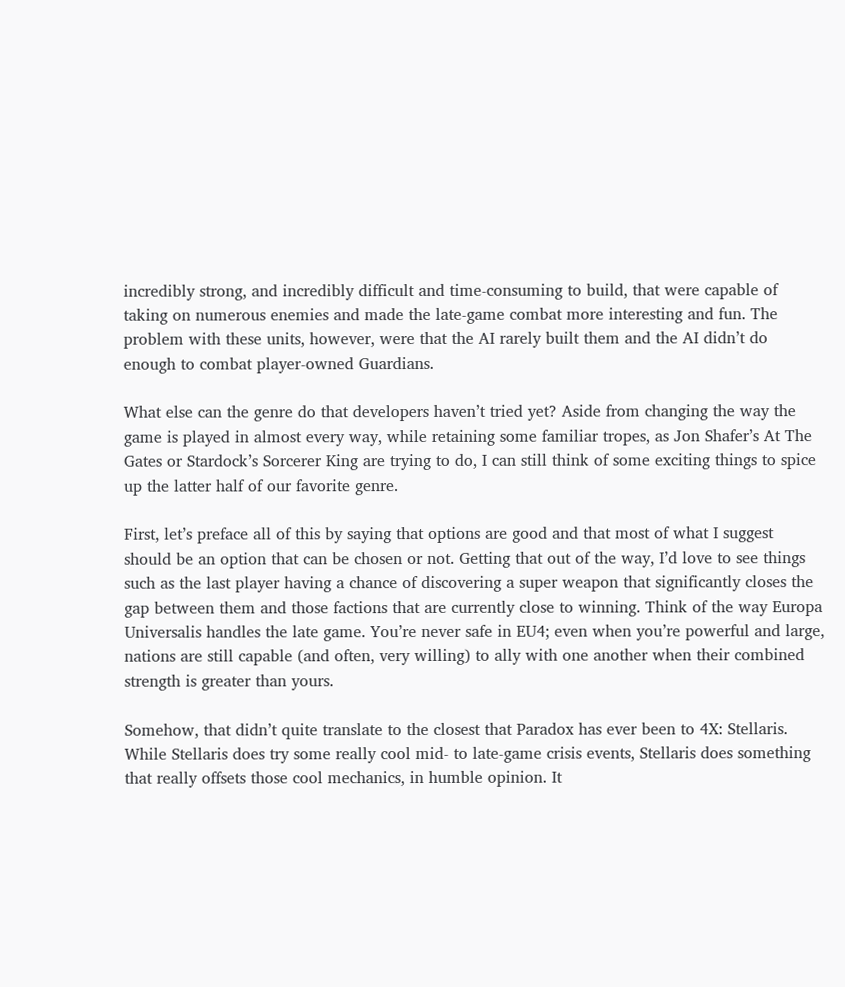incredibly strong, and incredibly difficult and time-consuming to build, that were capable of taking on numerous enemies and made the late-game combat more interesting and fun. The problem with these units, however, were that the AI rarely built them and the AI didn’t do enough to combat player-owned Guardians.

What else can the genre do that developers haven’t tried yet? Aside from changing the way the game is played in almost every way, while retaining some familiar tropes, as Jon Shafer’s At The Gates or Stardock’s Sorcerer King are trying to do, I can still think of some exciting things to spice up the latter half of our favorite genre.

First, let’s preface all of this by saying that options are good and that most of what I suggest should be an option that can be chosen or not. Getting that out of the way, I’d love to see things such as the last player having a chance of discovering a super weapon that significantly closes the gap between them and those factions that are currently close to winning. Think of the way Europa Universalis handles the late game. You’re never safe in EU4; even when you’re powerful and large, nations are still capable (and often, very willing) to ally with one another when their combined strength is greater than yours.

Somehow, that didn’t quite translate to the closest that Paradox has ever been to 4X: Stellaris. While Stellaris does try some really cool mid- to late-game crisis events, Stellaris does something that really offsets those cool mechanics, in humble opinion. It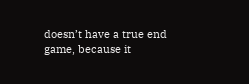doesn’t have a true end game, because it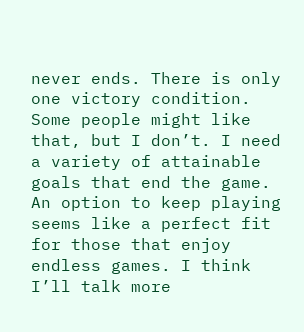never ends. There is only one victory condition. Some people might like that, but I don’t. I need a variety of attainable goals that end the game. An option to keep playing seems like a perfect fit for those that enjoy endless games. I think I’ll talk more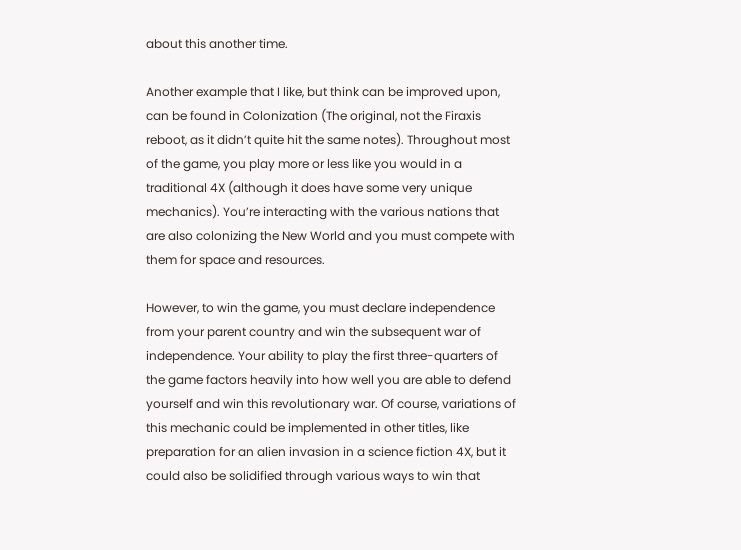about this another time.

Another example that I like, but think can be improved upon, can be found in Colonization (The original, not the Firaxis reboot, as it didn’t quite hit the same notes). Throughout most of the game, you play more or less like you would in a traditional 4X (although it does have some very unique mechanics). You’re interacting with the various nations that are also colonizing the New World and you must compete with them for space and resources.

However, to win the game, you must declare independence from your parent country and win the subsequent war of independence. Your ability to play the first three-quarters of the game factors heavily into how well you are able to defend yourself and win this revolutionary war. Of course, variations of this mechanic could be implemented in other titles, like preparation for an alien invasion in a science fiction 4X, but it could also be solidified through various ways to win that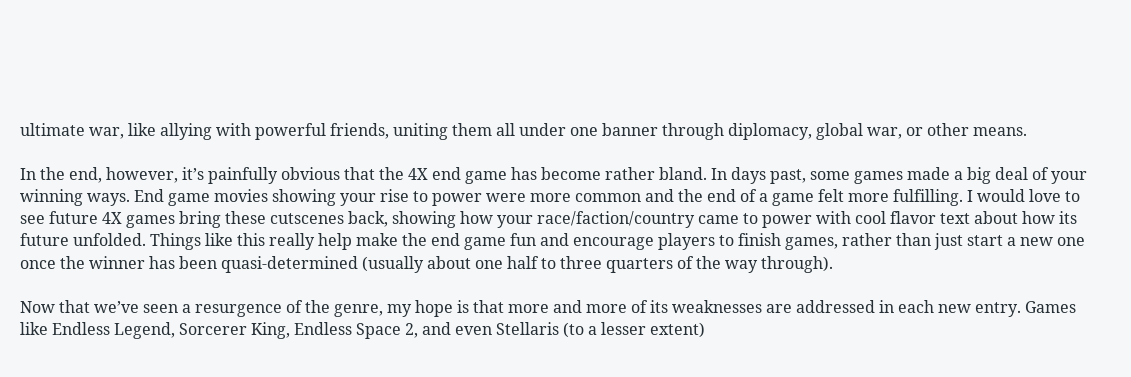ultimate war, like allying with powerful friends, uniting them all under one banner through diplomacy, global war, or other means.

In the end, however, it’s painfully obvious that the 4X end game has become rather bland. In days past, some games made a big deal of your winning ways. End game movies showing your rise to power were more common and the end of a game felt more fulfilling. I would love to see future 4X games bring these cutscenes back, showing how your race/faction/country came to power with cool flavor text about how its future unfolded. Things like this really help make the end game fun and encourage players to finish games, rather than just start a new one once the winner has been quasi-determined (usually about one half to three quarters of the way through).

Now that we’ve seen a resurgence of the genre, my hope is that more and more of its weaknesses are addressed in each new entry. Games like Endless Legend, Sorcerer King, Endless Space 2, and even Stellaris (to a lesser extent)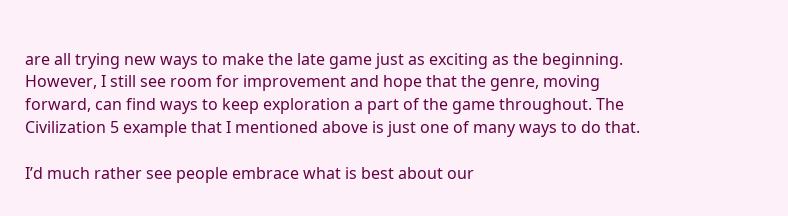are all trying new ways to make the late game just as exciting as the beginning. However, I still see room for improvement and hope that the genre, moving forward, can find ways to keep exploration a part of the game throughout. The Civilization 5 example that I mentioned above is just one of many ways to do that.

I’d much rather see people embrace what is best about our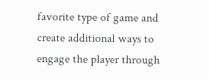favorite type of game and create additional ways to engage the player through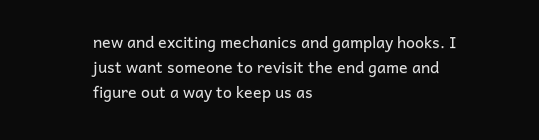new and exciting mechanics and gamplay hooks. I just want someone to revisit the end game and figure out a way to keep us as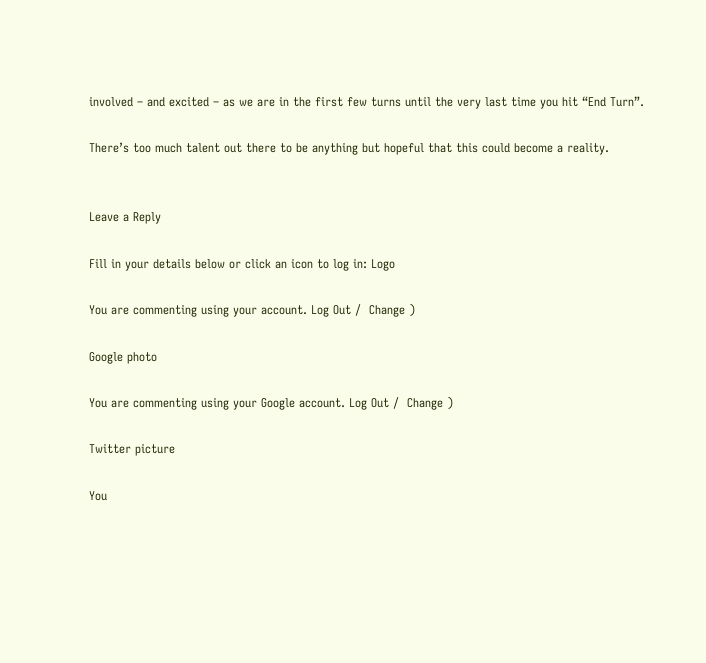involved – and excited – as we are in the first few turns until the very last time you hit “End Turn”.

There’s too much talent out there to be anything but hopeful that this could become a reality.


Leave a Reply

Fill in your details below or click an icon to log in: Logo

You are commenting using your account. Log Out /  Change )

Google photo

You are commenting using your Google account. Log Out /  Change )

Twitter picture

You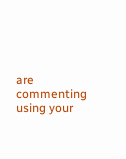are commenting using your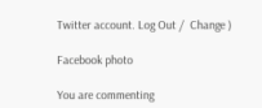Twitter account. Log Out /  Change )

Facebook photo

You are commenting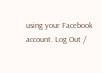using your Facebook account. Log Out /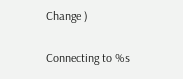Change )

Connecting to %s